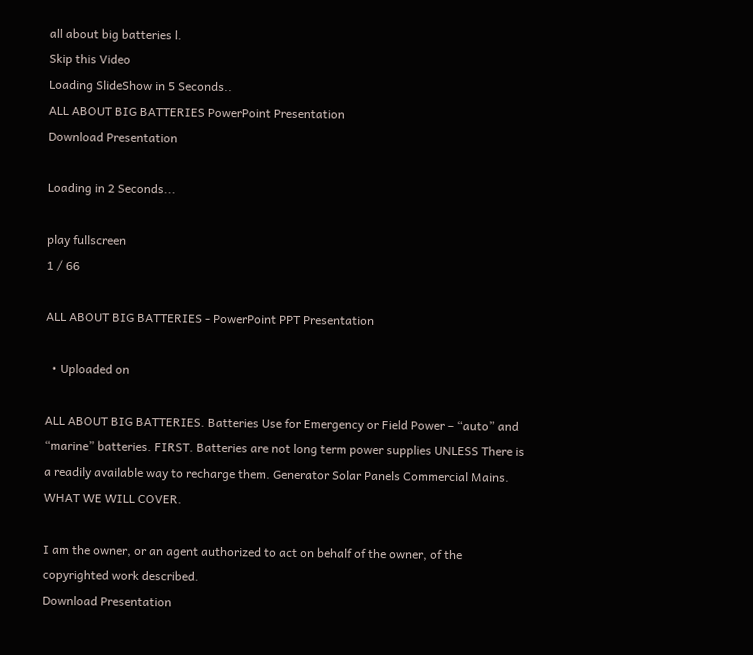all about big batteries l.
Skip this Video
Loading SlideShow in 5 Seconds..
ALL ABOUT BIG BATTERIES PowerPoint Presentation
Download Presentation

Loading in 2 Seconds...

play fullscreen
1 / 66

ALL ABOUT BIG BATTERIES - PowerPoint PPT Presentation

  • Uploaded on

ALL ABOUT BIG BATTERIES. Batteries Use for Emergency or Field Power – “auto” and “marine” batteries. FIRST. Batteries are not long term power supplies UNLESS There is a readily available way to recharge them. Generator Solar Panels Commercial Mains. WHAT WE WILL COVER.

I am the owner, or an agent authorized to act on behalf of the owner, of the copyrighted work described.
Download Presentation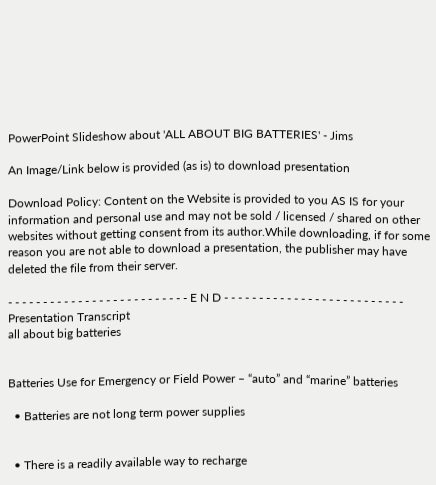PowerPoint Slideshow about 'ALL ABOUT BIG BATTERIES' - Jims

An Image/Link below is provided (as is) to download presentation

Download Policy: Content on the Website is provided to you AS IS for your information and personal use and may not be sold / licensed / shared on other websites without getting consent from its author.While downloading, if for some reason you are not able to download a presentation, the publisher may have deleted the file from their server.

- - - - - - - - - - - - - - - - - - - - - - - - - - E N D - - - - - - - - - - - - - - - - - - - - - - - - - -
Presentation Transcript
all about big batteries


Batteries Use for Emergency or Field Power – “auto” and “marine” batteries

  • Batteries are not long term power supplies


  • There is a readily available way to recharge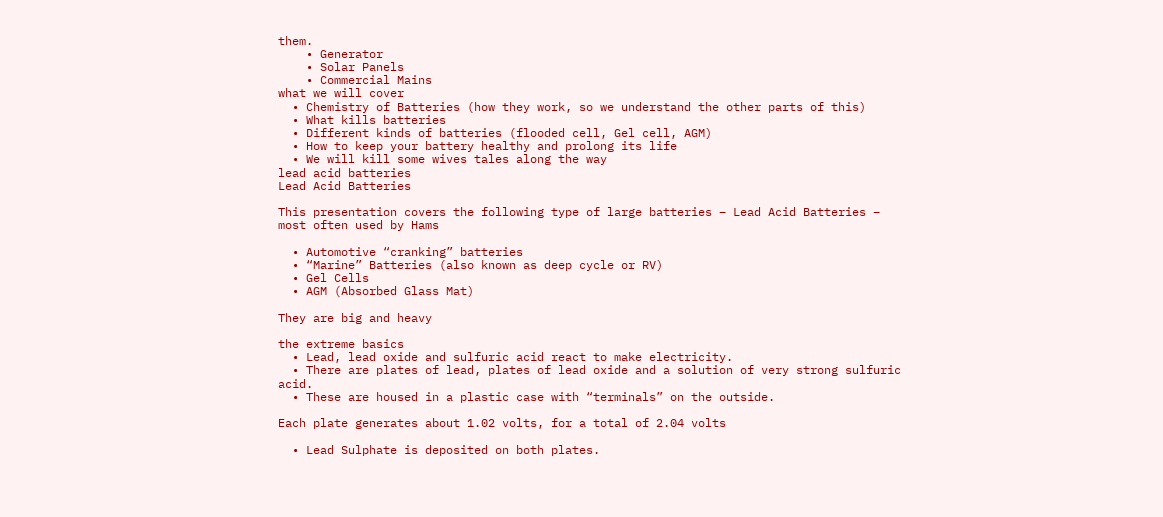them.
    • Generator
    • Solar Panels
    • Commercial Mains
what we will cover
  • Chemistry of Batteries (how they work, so we understand the other parts of this)
  • What kills batteries
  • Different kinds of batteries (flooded cell, Gel cell, AGM)
  • How to keep your battery healthy and prolong its life
  • We will kill some wives tales along the way
lead acid batteries
Lead Acid Batteries

This presentation covers the following type of large batteries – Lead Acid Batteries – most often used by Hams

  • Automotive “cranking” batteries
  • “Marine” Batteries (also known as deep cycle or RV)
  • Gel Cells
  • AGM (Absorbed Glass Mat)

They are big and heavy

the extreme basics
  • Lead, lead oxide and sulfuric acid react to make electricity.
  • There are plates of lead, plates of lead oxide and a solution of very strong sulfuric acid.
  • These are housed in a plastic case with “terminals” on the outside.

Each plate generates about 1.02 volts, for a total of 2.04 volts

  • Lead Sulphate is deposited on both plates.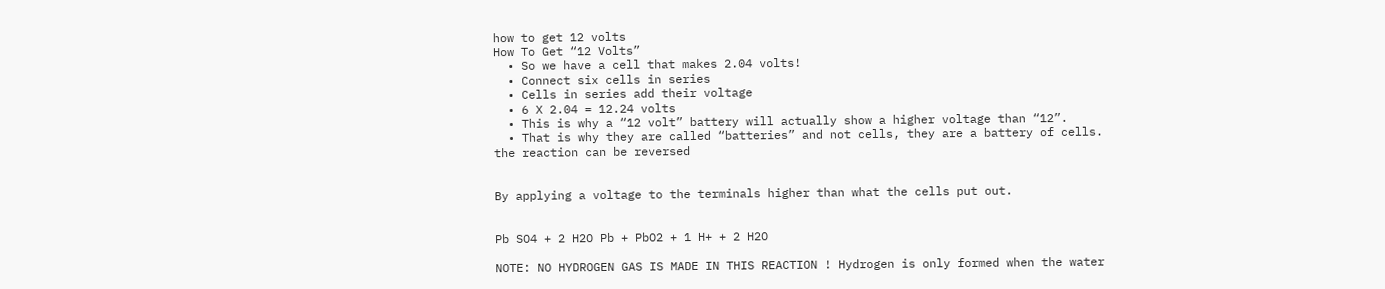how to get 12 volts
How To Get “12 Volts”
  • So we have a cell that makes 2.04 volts!
  • Connect six cells in series
  • Cells in series add their voltage
  • 6 X 2.04 = 12.24 volts
  • This is why a “12 volt” battery will actually show a higher voltage than “12”.
  • That is why they are called “batteries” and not cells, they are a battery of cells.
the reaction can be reversed


By applying a voltage to the terminals higher than what the cells put out.


Pb SO4 + 2 H2O Pb + PbO2 + 1 H+ + 2 H2O

NOTE: NO HYDROGEN GAS IS MADE IN THIS REACTION ! Hydrogen is only formed when the water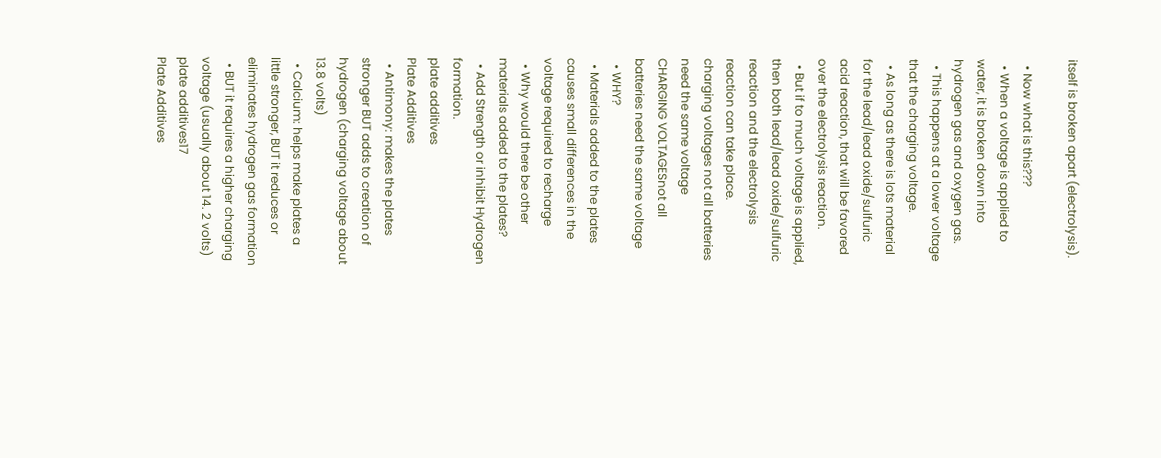itself is broken apart (electrolysis).

  • Now what is this???
  • When a voltage is applied to water, it is broken down into hydrogen gas and oxygen gas.
  • This happens at a lower voltage that the charging voltage.
  • As long as there is lots material for the lead/lead oxide/sulfuric acid reaction, that will be favored over the electrolysis reaction.
  • But if to much voltage is applied, then both lead/lead oxide/sulfuric reaction and the electrolysis reaction can take place.
charging voltages not all batteries need the same voltage
CHARGING VOLTAGESnot all batteries need the same voltage
  • WHY?
  • Materials added to the plates causes small differences in the voltage required to recharge
  • Why would there be other materials added to the plates?
  • Add Strength or inhibit Hydrogen formation.
plate additives
Plate Additives
  • Antimony: makes the plates stronger BUT adds to creation of hydrogen (charging voltage about 13.8 volts)
  • Calcium: helps make plates a little stronger, BUT it reduces or eliminates hydrogen gas formation
  • BUT it requires a higher charging voltage (usually about 14. 2 volts)
plate additives17
Plate Additives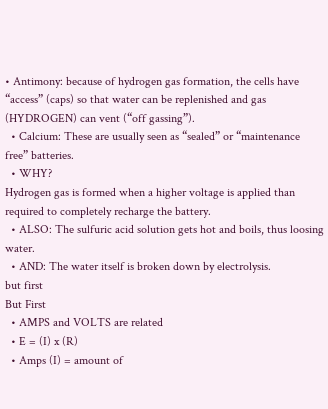• Antimony: because of hydrogen gas formation, the cells have “access” (caps) so that water can be replenished and gas (HYDROGEN) can vent (“off gassing”).
  • Calcium: These are usually seen as “sealed” or “maintenance free” batteries.
  • WHY?
Hydrogen gas is formed when a higher voltage is applied than required to completely recharge the battery.
  • ALSO: The sulfuric acid solution gets hot and boils, thus loosing water.
  • AND: The water itself is broken down by electrolysis.
but first
But First
  • AMPS and VOLTS are related
  • E = (I) x (R)
  • Amps (I) = amount of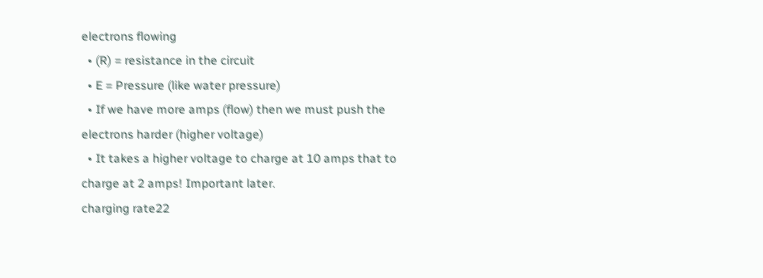electrons flowing
  • (R) = resistance in the circuit
  • E = Pressure (like water pressure)
  • If we have more amps (flow) then we must push the electrons harder (higher voltage)
  • It takes a higher voltage to charge at 10 amps that to charge at 2 amps! Important later.
charging rate22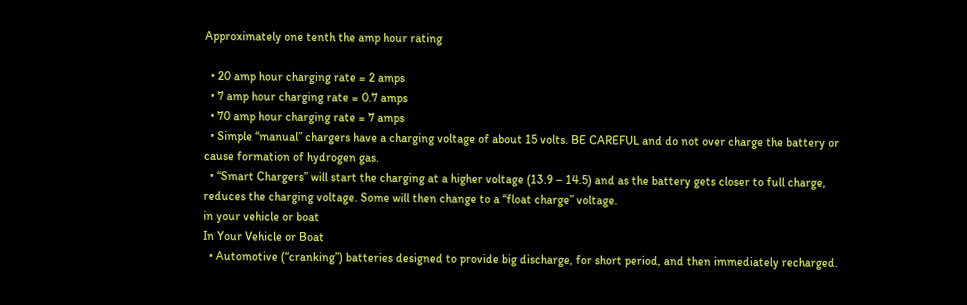Approximately one tenth the amp hour rating

  • 20 amp hour charging rate = 2 amps
  • 7 amp hour charging rate = 0.7 amps
  • 70 amp hour charging rate = 7 amps
  • Simple “manual” chargers have a charging voltage of about 15 volts. BE CAREFUL and do not over charge the battery or cause formation of hydrogen gas.
  • “Smart Chargers” will start the charging at a higher voltage (13.9 – 14.5) and as the battery gets closer to full charge, reduces the charging voltage. Some will then change to a “float charge” voltage.
in your vehicle or boat
In Your Vehicle or Boat
  • Automotive (“cranking”) batteries designed to provide big discharge, for short period, and then immediately recharged.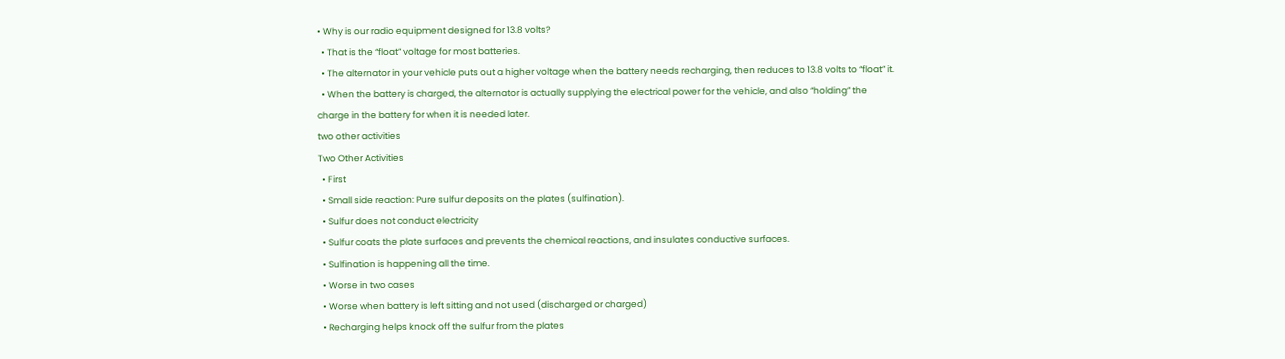• Why is our radio equipment designed for 13.8 volts?
  • That is the “float” voltage for most batteries.
  • The alternator in your vehicle puts out a higher voltage when the battery needs recharging, then reduces to 13.8 volts to “float” it.
  • When the battery is charged, the alternator is actually supplying the electrical power for the vehicle, and also “holding” the charge in the battery for when it is needed later.
two other activities
Two Other Activities
  • First
  • Small side reaction: Pure sulfur deposits on the plates (sulfination).
  • Sulfur does not conduct electricity
  • Sulfur coats the plate surfaces and prevents the chemical reactions, and insulates conductive surfaces.
  • Sulfination is happening all the time.
  • Worse in two cases
  • Worse when battery is left sitting and not used (discharged or charged)
  • Recharging helps knock off the sulfur from the plates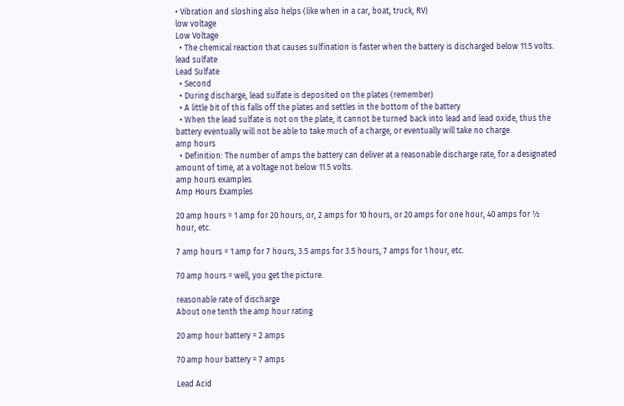• Vibration and sloshing also helps (like when in a car, boat, truck, RV)
low voltage
Low Voltage
  • The chemical reaction that causes sulfination is faster when the battery is discharged below 11.5 volts.
lead sulfate
Lead Sulfate
  • Second
  • During discharge, lead sulfate is deposited on the plates (remember)
  • A little bit of this falls off the plates and settles in the bottom of the battery
  • When the lead sulfate is not on the plate, it cannot be turned back into lead and lead oxide, thus the battery eventually will not be able to take much of a charge, or eventually will take no charge.
amp hours
  • Definition: The number of amps the battery can deliver at a reasonable discharge rate, for a designated amount of time, at a voltage not below 11.5 volts.
amp hours examples
Amp Hours Examples

20 amp hours = 1 amp for 20 hours, or, 2 amps for 10 hours, or 20 amps for one hour, 40 amps for ½ hour, etc.

7 amp hours = 1 amp for 7 hours, 3.5 amps for 3.5 hours, 7 amps for 1 hour, etc.

70 amp hours = well, you get the picture.

reasonable rate of discharge
About one tenth the amp hour rating

20 amp hour battery = 2 amps

70 amp hour battery = 7 amps

Lead Acid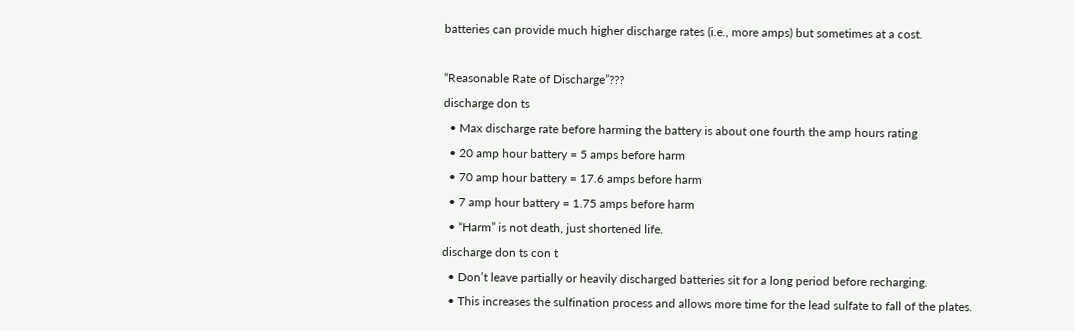batteries can provide much higher discharge rates (i.e., more amps) but sometimes at a cost.

“Reasonable Rate of Discharge”???
discharge don ts
  • Max discharge rate before harming the battery is about one fourth the amp hours rating
  • 20 amp hour battery = 5 amps before harm
  • 70 amp hour battery = 17.6 amps before harm
  • 7 amp hour battery = 1.75 amps before harm
  • “Harm” is not death, just shortened life.
discharge don ts con t
  • Don’t leave partially or heavily discharged batteries sit for a long period before recharging.
  • This increases the sulfination process and allows more time for the lead sulfate to fall of the plates.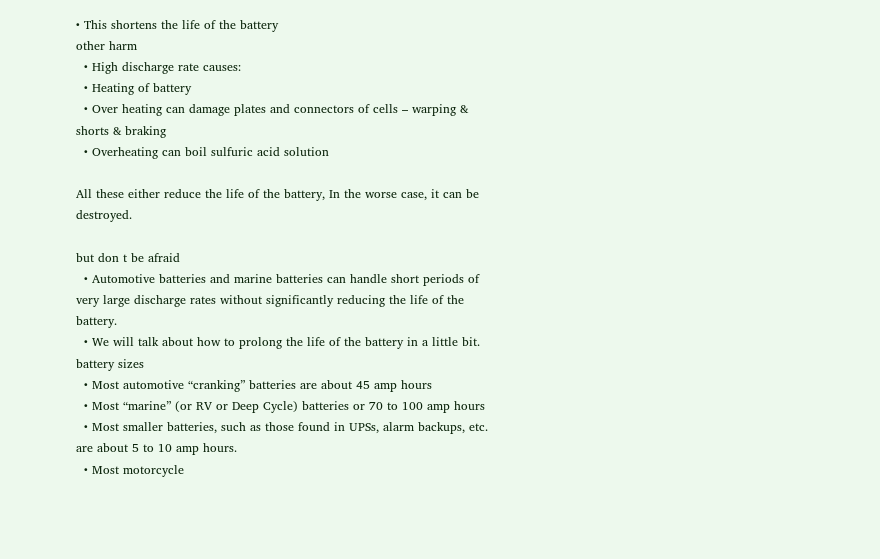• This shortens the life of the battery
other harm
  • High discharge rate causes:
  • Heating of battery
  • Over heating can damage plates and connectors of cells – warping & shorts & braking
  • Overheating can boil sulfuric acid solution

All these either reduce the life of the battery, In the worse case, it can be destroyed.

but don t be afraid
  • Automotive batteries and marine batteries can handle short periods of very large discharge rates without significantly reducing the life of the battery.
  • We will talk about how to prolong the life of the battery in a little bit.
battery sizes
  • Most automotive “cranking” batteries are about 45 amp hours
  • Most “marine” (or RV or Deep Cycle) batteries or 70 to 100 amp hours
  • Most smaller batteries, such as those found in UPSs, alarm backups, etc. are about 5 to 10 amp hours.
  • Most motorcycle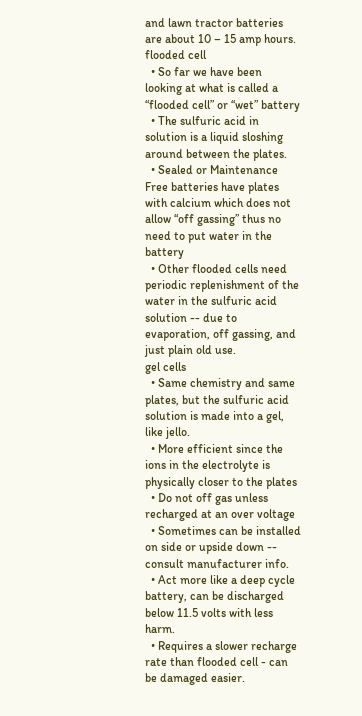and lawn tractor batteries are about 10 – 15 amp hours.
flooded cell
  • So far we have been looking at what is called a “flooded cell” or “wet” battery
  • The sulfuric acid in solution is a liquid sloshing around between the plates.
  • Sealed or Maintenance Free batteries have plates with calcium which does not allow “off gassing” thus no need to put water in the battery
  • Other flooded cells need periodic replenishment of the water in the sulfuric acid solution -- due to evaporation, off gassing, and just plain old use.
gel cells
  • Same chemistry and same plates, but the sulfuric acid solution is made into a gel, like jello.
  • More efficient since the ions in the electrolyte is physically closer to the plates
  • Do not off gas unless recharged at an over voltage
  • Sometimes can be installed on side or upside down -- consult manufacturer info.
  • Act more like a deep cycle battery, can be discharged below 11.5 volts with less harm.
  • Requires a slower recharge rate than flooded cell - can be damaged easier.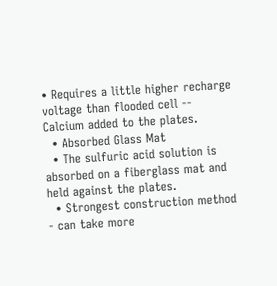• Requires a little higher recharge voltage than flooded cell -- Calcium added to the plates.
  • Absorbed Glass Mat
  • The sulfuric acid solution is absorbed on a fiberglass mat and held against the plates.
  • Strongest construction method - can take more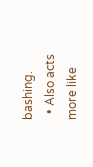bashing.
  • Also acts more like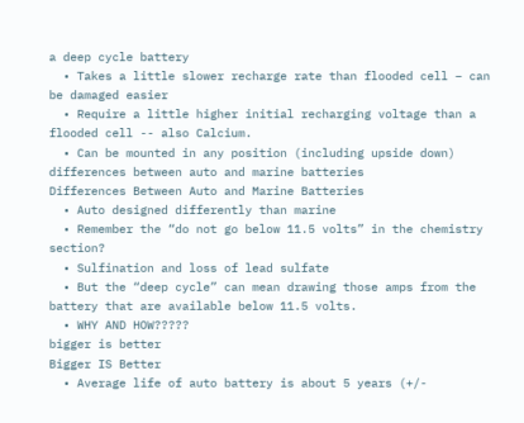a deep cycle battery
  • Takes a little slower recharge rate than flooded cell – can be damaged easier
  • Require a little higher initial recharging voltage than a flooded cell -- also Calcium.
  • Can be mounted in any position (including upside down)
differences between auto and marine batteries
Differences Between Auto and Marine Batteries
  • Auto designed differently than marine
  • Remember the “do not go below 11.5 volts” in the chemistry section?
  • Sulfination and loss of lead sulfate
  • But the “deep cycle” can mean drawing those amps from the battery that are available below 11.5 volts.
  • WHY AND HOW?????
bigger is better
Bigger IS Better
  • Average life of auto battery is about 5 years (+/-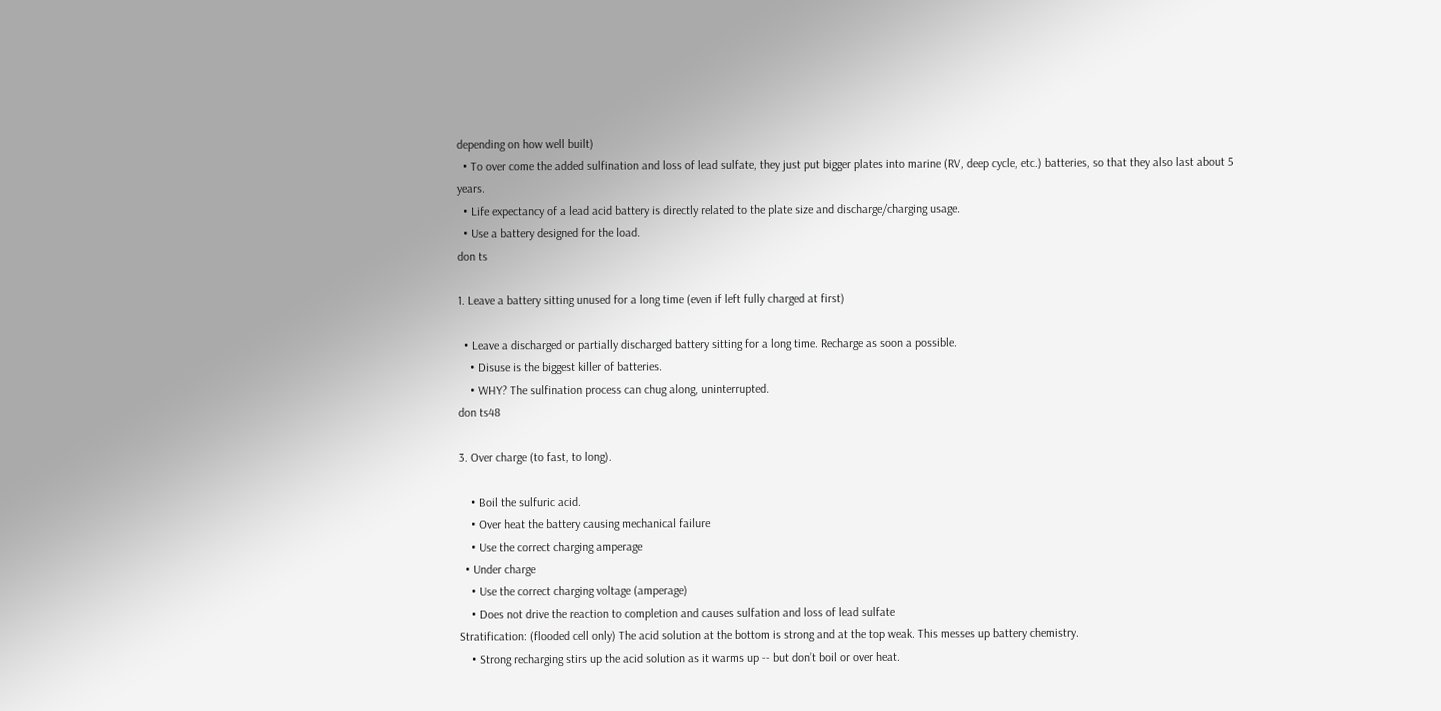depending on how well built)
  • To over come the added sulfination and loss of lead sulfate, they just put bigger plates into marine (RV, deep cycle, etc.) batteries, so that they also last about 5 years.
  • Life expectancy of a lead acid battery is directly related to the plate size and discharge/charging usage.
  • Use a battery designed for the load.
don ts

1. Leave a battery sitting unused for a long time (even if left fully charged at first)

  • Leave a discharged or partially discharged battery sitting for a long time. Recharge as soon a possible.
    • Disuse is the biggest killer of batteries.
    • WHY? The sulfination process can chug along, uninterrupted.
don ts48

3. Over charge (to fast, to long).

    • Boil the sulfuric acid.
    • Over heat the battery causing mechanical failure
    • Use the correct charging amperage
  • Under charge
    • Use the correct charging voltage (amperage)
    • Does not drive the reaction to completion and causes sulfation and loss of lead sulfate
Stratification: (flooded cell only) The acid solution at the bottom is strong and at the top weak. This messes up battery chemistry.
    • Strong recharging stirs up the acid solution as it warms up -- but don’t boil or over heat.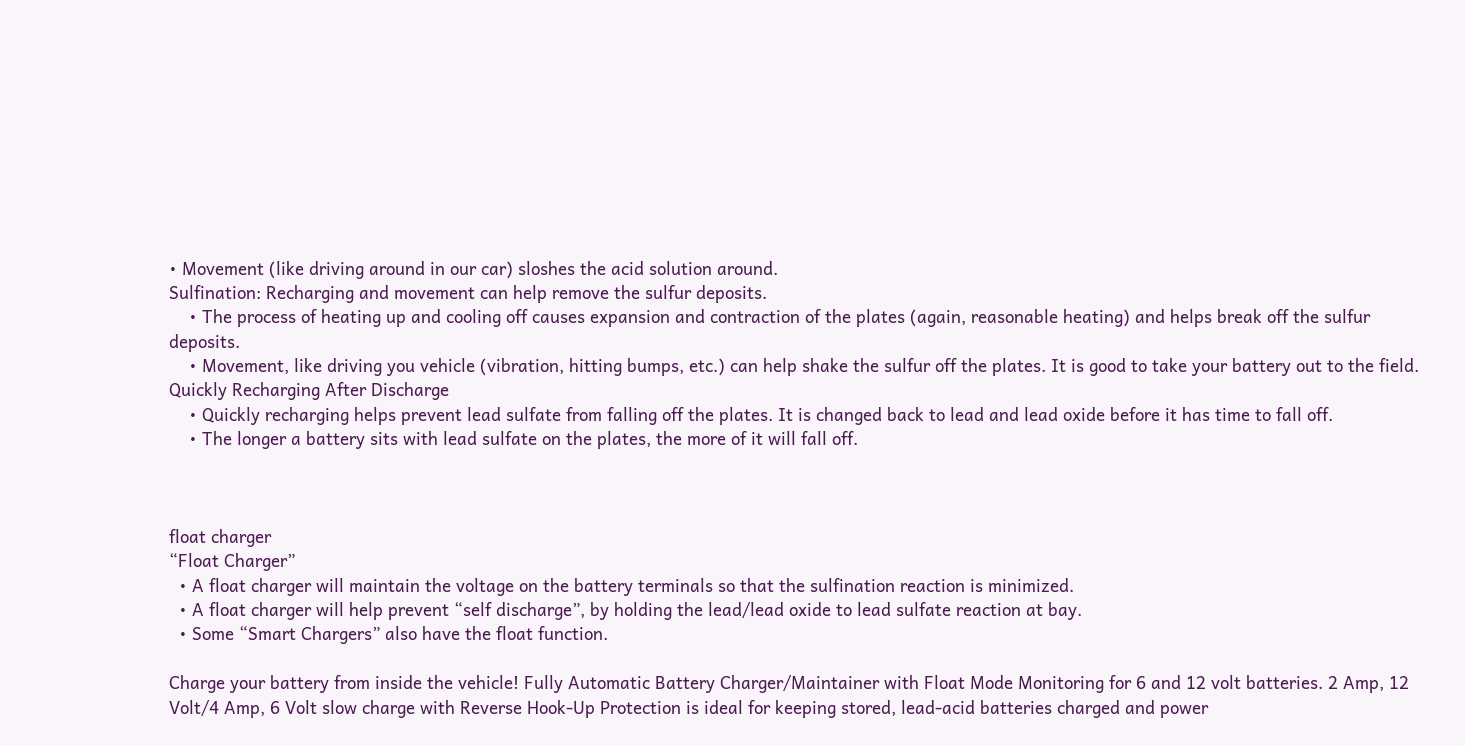• Movement (like driving around in our car) sloshes the acid solution around.
Sulfination: Recharging and movement can help remove the sulfur deposits.
    • The process of heating up and cooling off causes expansion and contraction of the plates (again, reasonable heating) and helps break off the sulfur deposits.
    • Movement, like driving you vehicle (vibration, hitting bumps, etc.) can help shake the sulfur off the plates. It is good to take your battery out to the field.
Quickly Recharging After Discharge
    • Quickly recharging helps prevent lead sulfate from falling off the plates. It is changed back to lead and lead oxide before it has time to fall off.
    • The longer a battery sits with lead sulfate on the plates, the more of it will fall off.



float charger
“Float Charger”
  • A float charger will maintain the voltage on the battery terminals so that the sulfination reaction is minimized.
  • A float charger will help prevent “self discharge”, by holding the lead/lead oxide to lead sulfate reaction at bay.
  • Some “Smart Chargers” also have the float function.

Charge your battery from inside the vehicle! Fully Automatic Battery Charger/Maintainer with Float Mode Monitoring for 6 and 12 volt batteries. 2 Amp, 12 Volt/4 Amp, 6 Volt slow charge with Reverse Hook-Up Protection is ideal for keeping stored, lead-acid batteries charged and power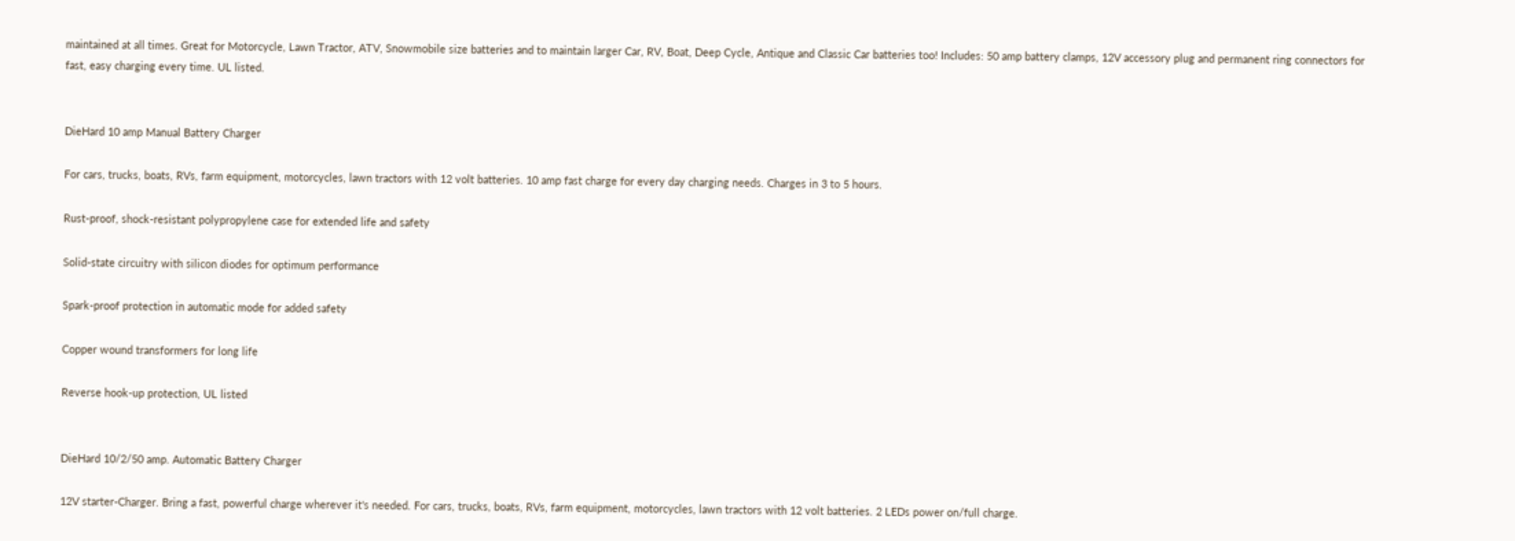maintained at all times. Great for Motorcycle, Lawn Tractor, ATV, Snowmobile size batteries and to maintain larger Car, RV, Boat, Deep Cycle, Antique and Classic Car batteries too! Includes: 50 amp battery clamps, 12V accessory plug and permanent ring connectors for fast, easy charging every time. UL listed.


DieHard 10 amp Manual Battery Charger

For cars, trucks, boats, RVs, farm equipment, motorcycles, lawn tractors with 12 volt batteries. 10 amp fast charge for every day charging needs. Charges in 3 to 5 hours.

Rust-proof, shock-resistant polypropylene case for extended life and safety

Solid-state circuitry with silicon diodes for optimum performance

Spark-proof protection in automatic mode for added safety

Copper wound transformers for long life

Reverse hook-up protection, UL listed


DieHard 10/2/50 amp. Automatic Battery Charger

12V starter-Charger. Bring a fast, powerful charge wherever it's needed. For cars, trucks, boats, RVs, farm equipment, motorcycles, lawn tractors with 12 volt batteries. 2 LEDs power on/full charge.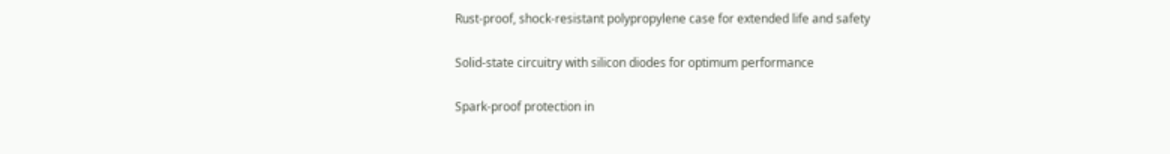Rust-proof, shock-resistant polypropylene case for extended life and safety

Solid-state circuitry with silicon diodes for optimum performance

Spark-proof protection in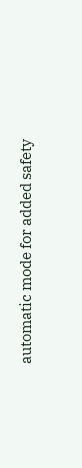automatic mode for added safety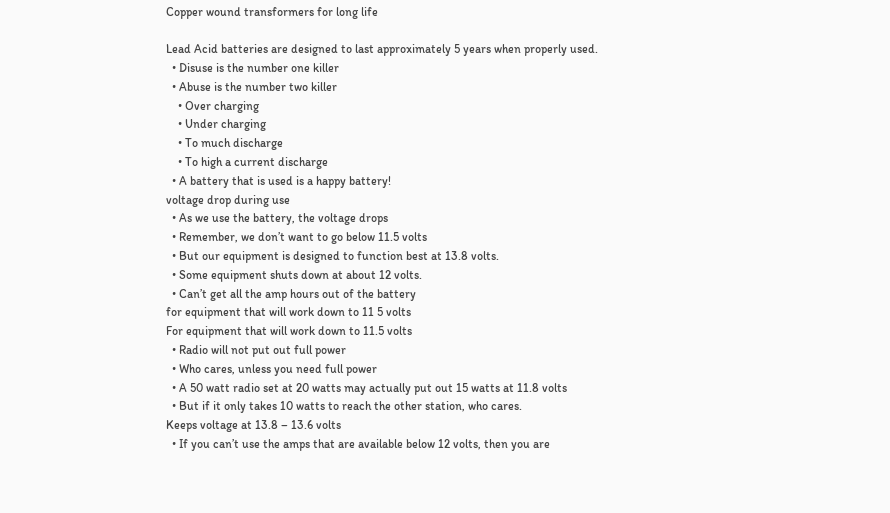Copper wound transformers for long life

Lead Acid batteries are designed to last approximately 5 years when properly used.
  • Disuse is the number one killer
  • Abuse is the number two killer
    • Over charging
    • Under charging
    • To much discharge
    • To high a current discharge
  • A battery that is used is a happy battery!
voltage drop during use
  • As we use the battery, the voltage drops
  • Remember, we don’t want to go below 11.5 volts
  • But our equipment is designed to function best at 13.8 volts.
  • Some equipment shuts down at about 12 volts.
  • Can’t get all the amp hours out of the battery
for equipment that will work down to 11 5 volts
For equipment that will work down to 11.5 volts
  • Radio will not put out full power
  • Who cares, unless you need full power
  • A 50 watt radio set at 20 watts may actually put out 15 watts at 11.8 volts
  • But if it only takes 10 watts to reach the other station, who cares.
Keeps voltage at 13.8 – 13.6 volts
  • If you can’t use the amps that are available below 12 volts, then you are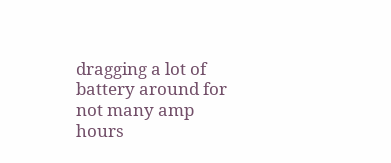dragging a lot of battery around for not many amp hours